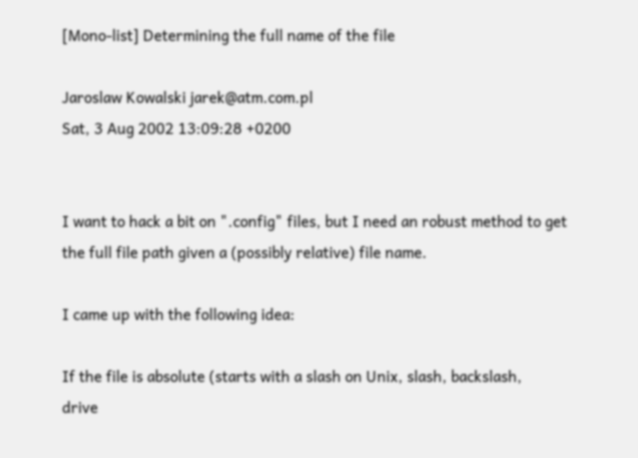[Mono-list] Determining the full name of the file

Jaroslaw Kowalski jarek@atm.com.pl
Sat, 3 Aug 2002 13:09:28 +0200


I want to hack a bit on ".config" files, but I need an robust method to get
the full file path given a (possibly relative) file name.

I came up with the following idea:

If the file is absolute (starts with a slash on Unix, slash, backslash,
drive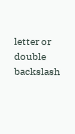letter or double backslash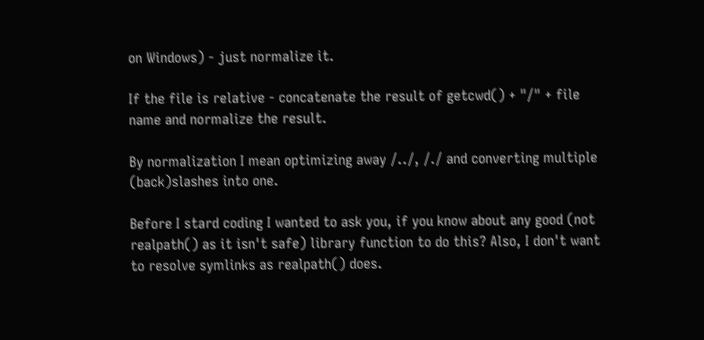on Windows) - just normalize it.

If the file is relative - concatenate the result of getcwd() + "/" + file
name and normalize the result.

By normalization I mean optimizing away /../, /./ and converting multiple
(back)slashes into one.

Before I stard coding I wanted to ask you, if you know about any good (not
realpath() as it isn't safe) library function to do this? Also, I don't want
to resolve symlinks as realpath() does.